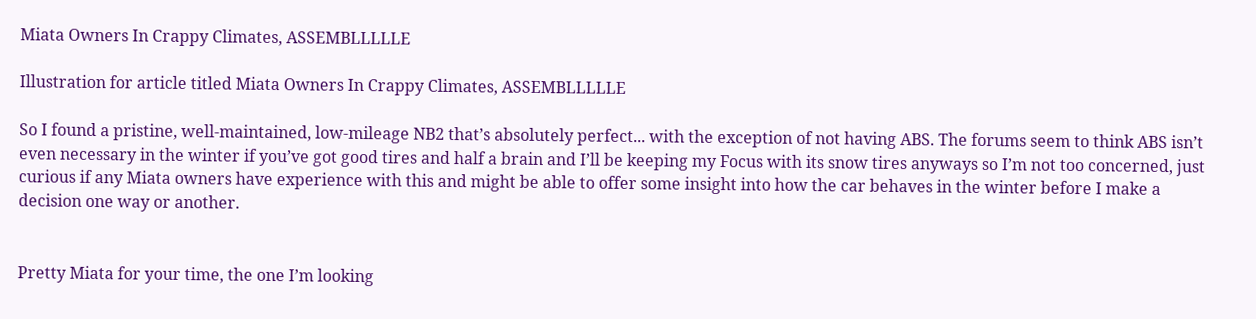Miata Owners In Crappy Climates, ASSEMBLLLLLE

Illustration for article titled Miata Owners In Crappy Climates, ASSEMBLLLLLE

So I found a pristine, well-maintained, low-mileage NB2 that’s absolutely perfect... with the exception of not having ABS. The forums seem to think ABS isn’t even necessary in the winter if you’ve got good tires and half a brain and I’ll be keeping my Focus with its snow tires anyways so I’m not too concerned, just curious if any Miata owners have experience with this and might be able to offer some insight into how the car behaves in the winter before I make a decision one way or another.


Pretty Miata for your time, the one I’m looking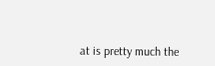at is pretty much the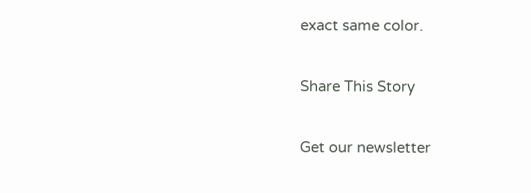exact same color.

Share This Story

Get our newsletter